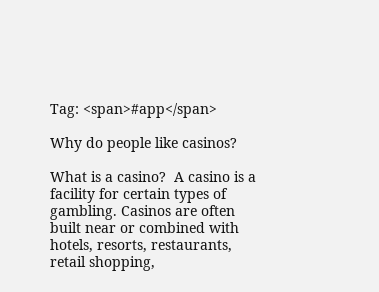Tag: <span>#app</span>

Why do people like casinos?

What is a casino?  A casino is a facility for certain types of gambling. Casinos are often built near or combined with hotels, resorts, restaurants, retail shopping,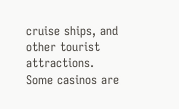cruise ships, and other tourist attractions. Some casinos are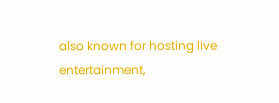also known for hosting live entertainment,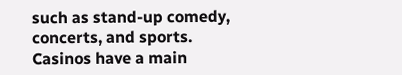such as stand-up comedy, concerts, and sports. Casinos have a main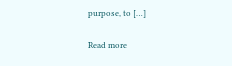purpose, to […]

Read more